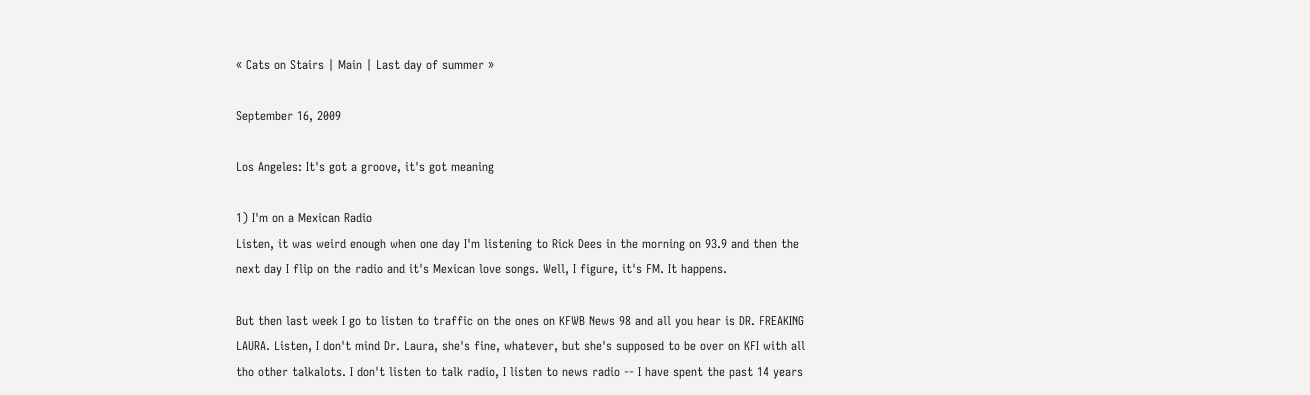« Cats on Stairs | Main | Last day of summer »

September 16, 2009

Los Angeles: It's got a groove, it's got meaning

1) I'm on a Mexican Radio
Listen, it was weird enough when one day I'm listening to Rick Dees in the morning on 93.9 and then the next day I flip on the radio and it's Mexican love songs. Well, I figure, it's FM. It happens.

But then last week I go to listen to traffic on the ones on KFWB News 98 and all you hear is DR. FREAKING LAURA. Listen, I don't mind Dr. Laura, she's fine, whatever, but she's supposed to be over on KFI with all tho other talkalots. I don't listen to talk radio, I listen to news radio -- I have spent the past 14 years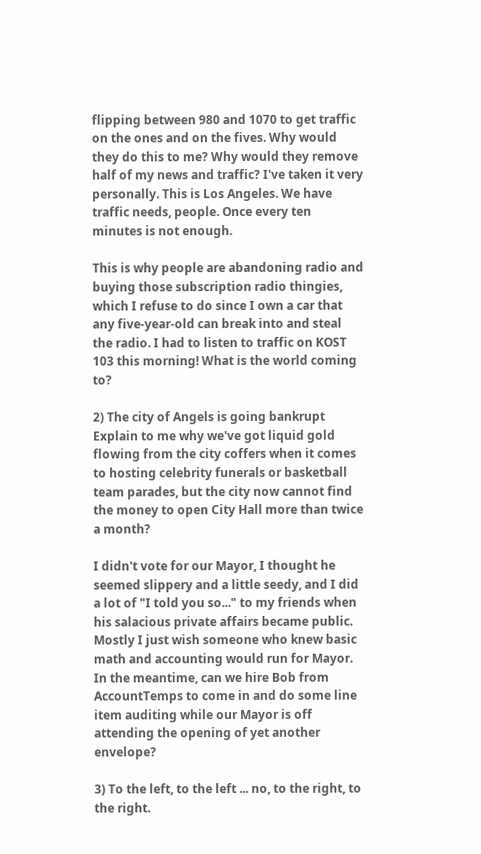flipping between 980 and 1070 to get traffic on the ones and on the fives. Why would they do this to me? Why would they remove half of my news and traffic? I've taken it very personally. This is Los Angeles. We have traffic needs, people. Once every ten minutes is not enough.

This is why people are abandoning radio and buying those subscription radio thingies, which I refuse to do since I own a car that any five-year-old can break into and steal the radio. I had to listen to traffic on KOST 103 this morning! What is the world coming to?

2) The city of Angels is going bankrupt
Explain to me why we've got liquid gold flowing from the city coffers when it comes to hosting celebrity funerals or basketball team parades, but the city now cannot find the money to open City Hall more than twice a month?

I didn't vote for our Mayor, I thought he seemed slippery and a little seedy, and I did a lot of "I told you so..." to my friends when his salacious private affairs became public. Mostly I just wish someone who knew basic math and accounting would run for Mayor. In the meantime, can we hire Bob from AccountTemps to come in and do some line item auditing while our Mayor is off attending the opening of yet another envelope?

3) To the left, to the left ... no, to the right, to the right.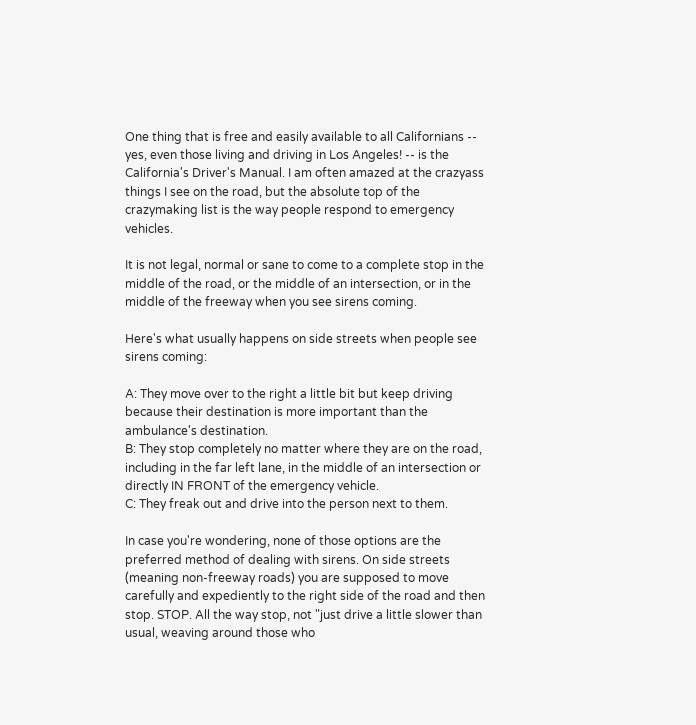One thing that is free and easily available to all Californians -- yes, even those living and driving in Los Angeles! -- is the California's Driver's Manual. I am often amazed at the crazyass things I see on the road, but the absolute top of the crazymaking list is the way people respond to emergency vehicles.

It is not legal, normal or sane to come to a complete stop in the middle of the road, or the middle of an intersection, or in the middle of the freeway when you see sirens coming.

Here's what usually happens on side streets when people see sirens coming:

A: They move over to the right a little bit but keep driving because their destination is more important than the ambulance's destination.
B: They stop completely no matter where they are on the road, including in the far left lane, in the middle of an intersection or directly IN FRONT of the emergency vehicle.
C: They freak out and drive into the person next to them.

In case you're wondering, none of those options are the preferred method of dealing with sirens. On side streets (meaning non-freeway roads) you are supposed to move carefully and expediently to the right side of the road and then stop. STOP. All the way stop, not "just drive a little slower than usual, weaving around those who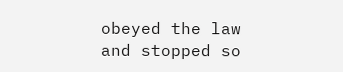obeyed the law and stopped so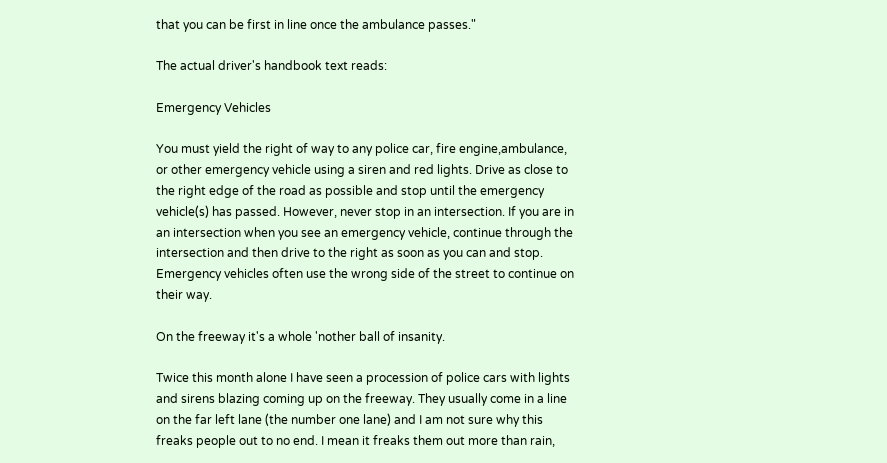that you can be first in line once the ambulance passes."

The actual driver's handbook text reads:

Emergency Vehicles

You must yield the right of way to any police car, fire engine,ambulance, or other emergency vehicle using a siren and red lights. Drive as close to the right edge of the road as possible and stop until the emergency vehicle(s) has passed. However, never stop in an intersection. If you are in an intersection when you see an emergency vehicle, continue through the intersection and then drive to the right as soon as you can and stop. Emergency vehicles often use the wrong side of the street to continue on their way.

On the freeway it's a whole 'nother ball of insanity.

Twice this month alone I have seen a procession of police cars with lights and sirens blazing coming up on the freeway. They usually come in a line on the far left lane (the number one lane) and I am not sure why this freaks people out to no end. I mean it freaks them out more than rain,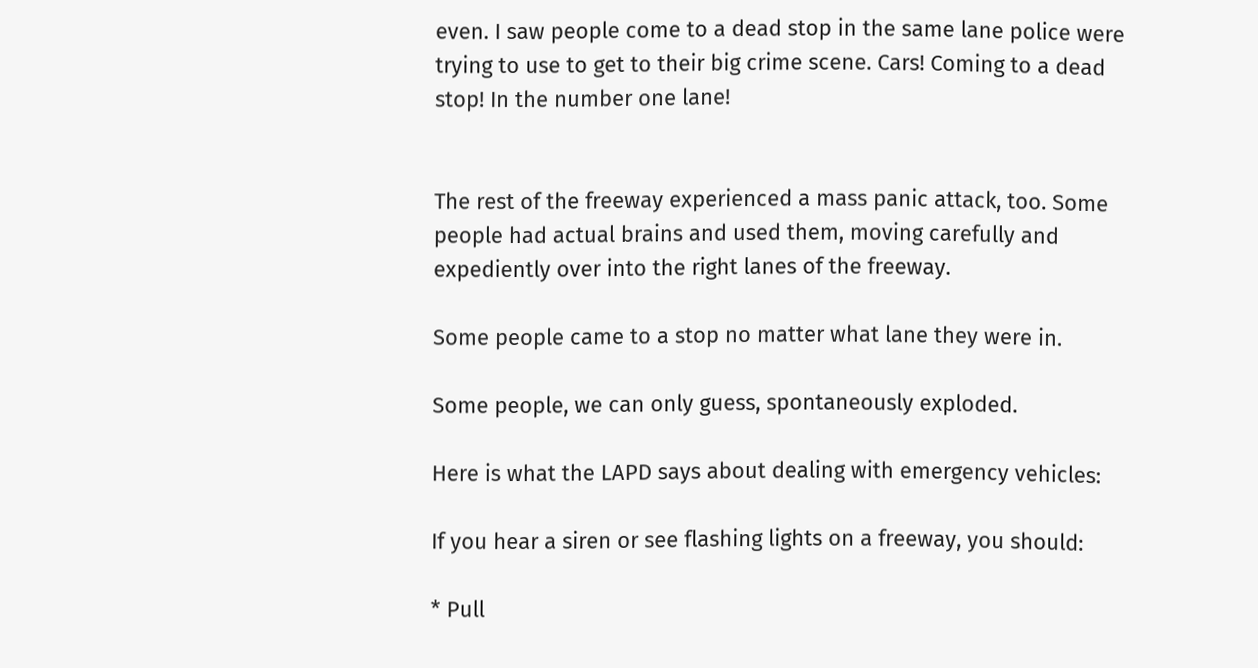even. I saw people come to a dead stop in the same lane police were trying to use to get to their big crime scene. Cars! Coming to a dead stop! In the number one lane!


The rest of the freeway experienced a mass panic attack, too. Some people had actual brains and used them, moving carefully and expediently over into the right lanes of the freeway.

Some people came to a stop no matter what lane they were in.

Some people, we can only guess, spontaneously exploded.

Here is what the LAPD says about dealing with emergency vehicles:

If you hear a siren or see flashing lights on a freeway, you should:

* Pull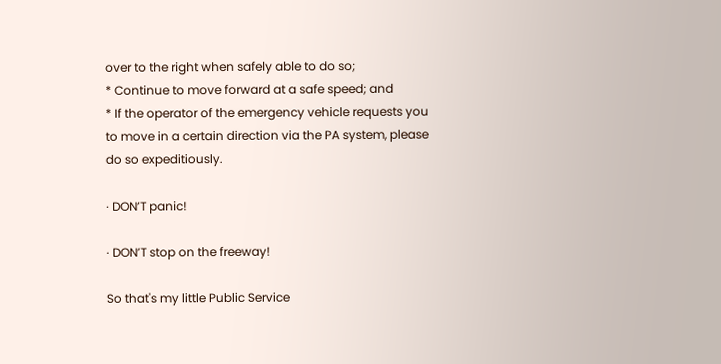over to the right when safely able to do so;
* Continue to move forward at a safe speed; and
* If the operator of the emergency vehicle requests you to move in a certain direction via the PA system, please do so expeditiously.

· DON’T panic!

· DON’T stop on the freeway!

So that's my little Public Service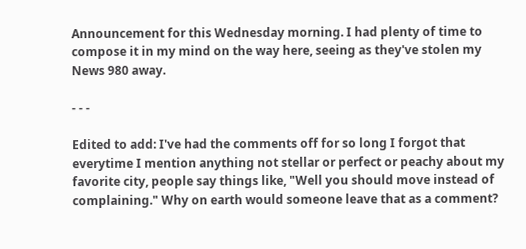Announcement for this Wednesday morning. I had plenty of time to compose it in my mind on the way here, seeing as they've stolen my News 980 away.

- - -

Edited to add: I've had the comments off for so long I forgot that everytime I mention anything not stellar or perfect or peachy about my favorite city, people say things like, "Well you should move instead of complaining." Why on earth would someone leave that as a comment?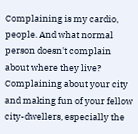Complaining is my cardio, people. And what normal person doesn't complain about where they live? Complaining about your city and making fun of your fellow city-dwellers, especially the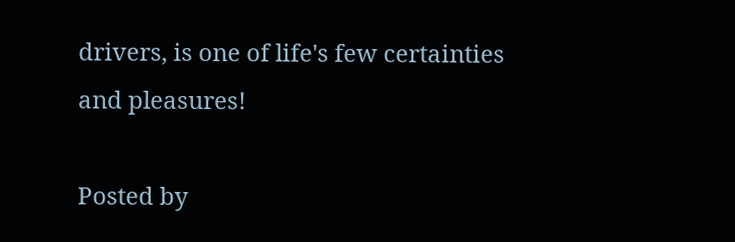drivers, is one of life's few certainties and pleasures!

Posted by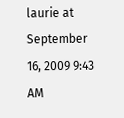laurie at September 16, 2009 9:43 AM